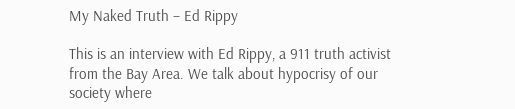My Naked Truth – Ed Rippy

This is an interview with Ed Rippy, a 911 truth activist from the Bay Area. We talk about hypocrisy of our society where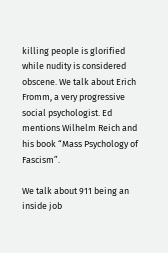killing people is glorified while nudity is considered obscene. We talk about Erich Fromm, a very progressive social psychologist. Ed mentions Wilhelm Reich and his book “Mass Psychology of Fascism”.

We talk about 911 being an inside job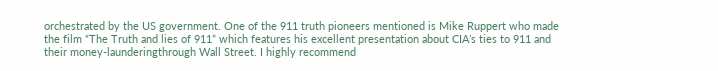orchestrated by the US government. One of the 911 truth pioneers mentioned is Mike Ruppert who made the film “The Truth and lies of 911” which features his excellent presentation about CIA’s ties to 911 and their money-launderingthrough Wall Street. I highly recommend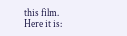this film. Here it is: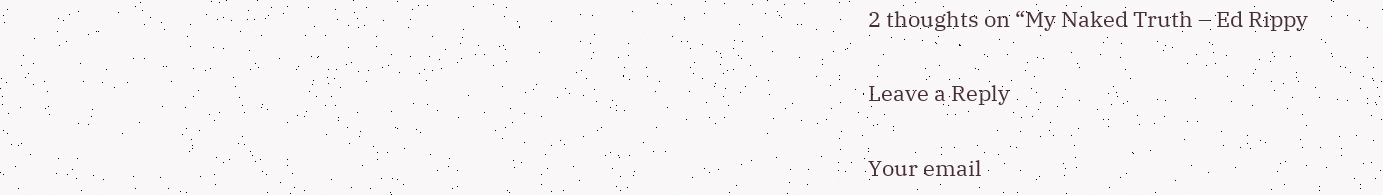2 thoughts on “My Naked Truth – Ed Rippy

Leave a Reply

Your email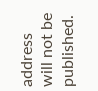address will not be published.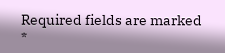Required fields are marked *